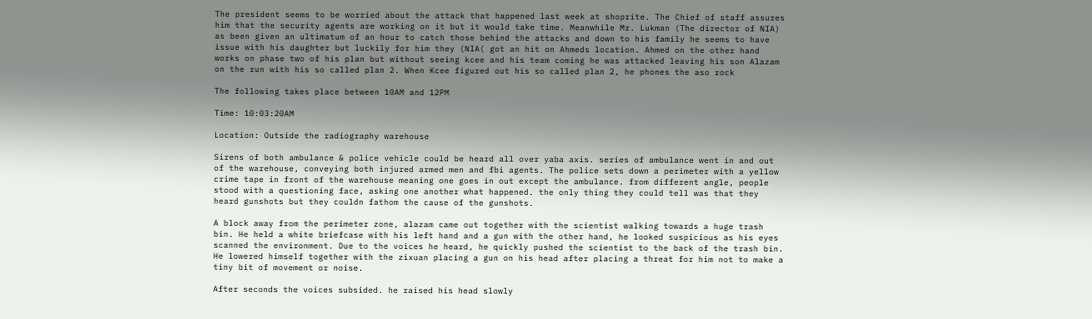The president seems to be worried about the attack that happened last week at shoprite. The Chief of staff assures him that the security agents are working on it but it would take time. Meanwhile Mr. Lukman (The director of NIA) as been given an ultimatum of an hour to catch those behind the attacks and down to his family he seems to have issue with his daughter but luckily for him they (NIA( got an hit on Ahmeds location. Ahmed on the other hand works on phase two of his plan but without seeing kcee and his team coming he was attacked leaving his son Alazam on the run with his so called plan 2. When Kcee figured out his so called plan 2, he phones the aso rock

The following takes place between 10AM and 12PM

Time: 10:03:20AM

Location: Outside the radiography warehouse

Sirens of both ambulance & police vehicle could be heard all over yaba axis. series of ambulance went in and out of the warehouse, conveying both injured armed men and fbi agents. The police sets down a perimeter with a yellow crime tape in front of the warehouse meaning one goes in out except the ambulance. from different angle, people stood with a questioning face, asking one another what happened. the only thing they could tell was that they heard gunshots but they couldn fathom the cause of the gunshots.

A block away from the perimeter zone, alazam came out together with the scientist walking towards a huge trash bin. He held a white briefcase with his left hand and a gun with the other hand, he looked suspicious as his eyes scanned the environment. Due to the voices he heard, he quickly pushed the scientist to the back of the trash bin. He lowered himself together with the zixuan placing a gun on his head after placing a threat for him not to make a tiny bit of movement or noise.

After seconds the voices subsided. he raised his head slowly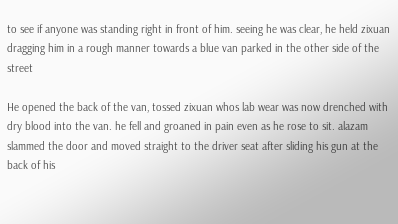to see if anyone was standing right in front of him. seeing he was clear, he held zixuan dragging him in a rough manner towards a blue van parked in the other side of the street

He opened the back of the van, tossed zixuan whos lab wear was now drenched with dry blood into the van. he fell and groaned in pain even as he rose to sit. alazam slammed the door and moved straight to the driver seat after sliding his gun at the back of his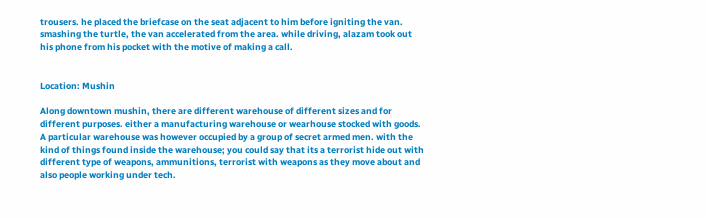trousers. he placed the briefcase on the seat adjacent to him before igniting the van. smashing the turtle, the van accelerated from the area. while driving, alazam took out his phone from his pocket with the motive of making a call.


Location: Mushin

Along downtown mushin, there are different warehouse of different sizes and for different purposes. either a manufacturing warehouse or wearhouse stocked with goods. A particular warehouse was however occupied by a group of secret armed men. with the kind of things found inside the warehouse; you could say that its a terrorist hide out with different type of weapons, ammunitions, terrorist with weapons as they move about and also people working under tech.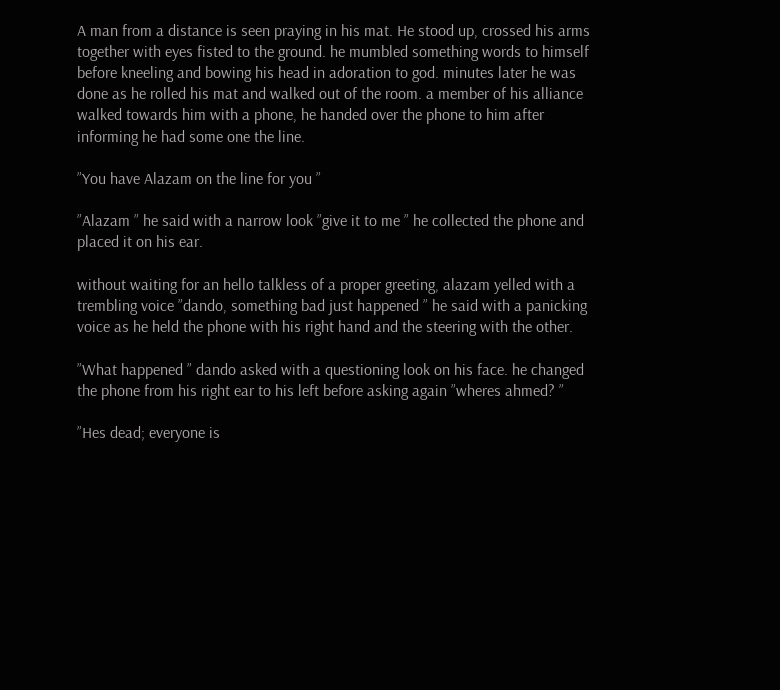A man from a distance is seen praying in his mat. He stood up, crossed his arms together with eyes fisted to the ground. he mumbled something words to himself before kneeling and bowing his head in adoration to god. minutes later he was done as he rolled his mat and walked out of the room. a member of his alliance walked towards him with a phone, he handed over the phone to him after informing he had some one the line.

”You have Alazam on the line for you ”

”Alazam ” he said with a narrow look ”give it to me ” he collected the phone and placed it on his ear.

without waiting for an hello talkless of a proper greeting, alazam yelled with a trembling voice ”dando, something bad just happened ” he said with a panicking voice as he held the phone with his right hand and the steering with the other.

”What happened ” dando asked with a questioning look on his face. he changed the phone from his right ear to his left before asking again ”wheres ahmed? ”

”Hes dead; everyone is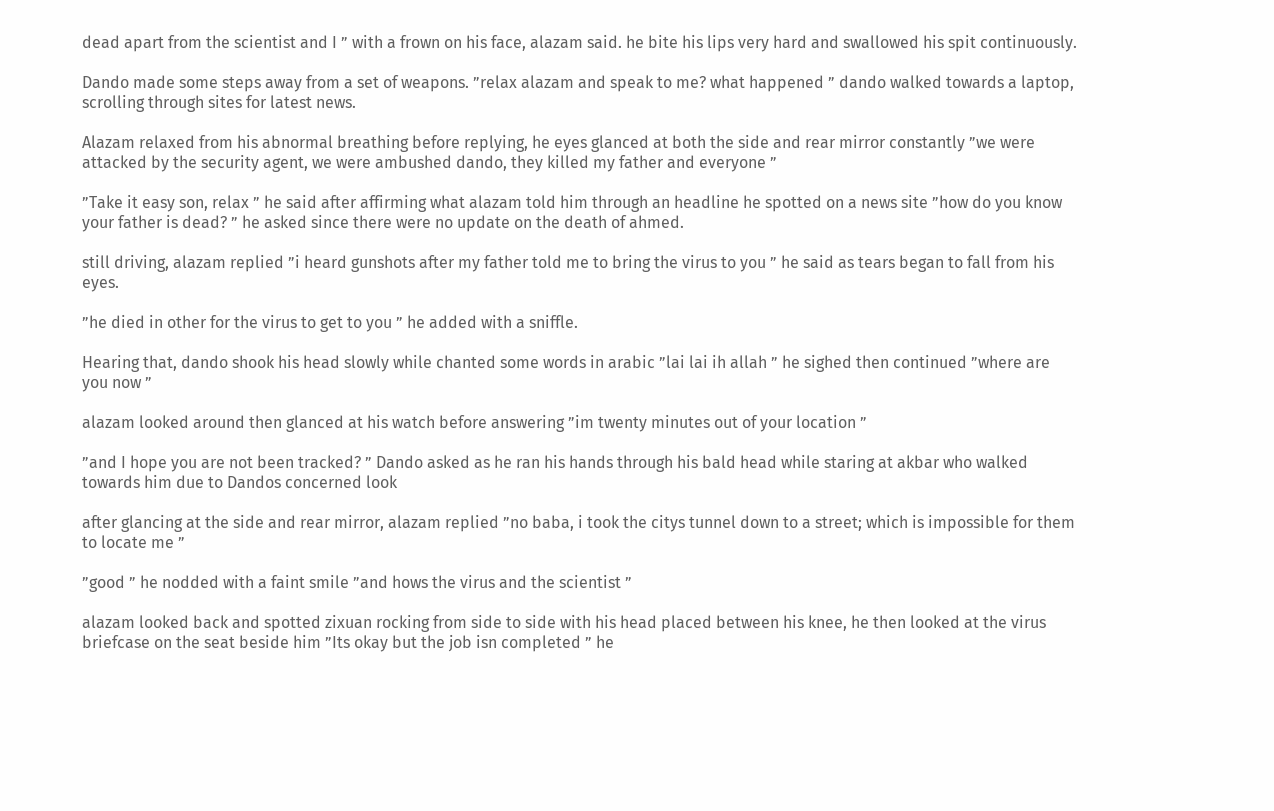dead apart from the scientist and I ” with a frown on his face, alazam said. he bite his lips very hard and swallowed his spit continuously.

Dando made some steps away from a set of weapons. ”relax alazam and speak to me? what happened ” dando walked towards a laptop, scrolling through sites for latest news.

Alazam relaxed from his abnormal breathing before replying, he eyes glanced at both the side and rear mirror constantly ”we were attacked by the security agent, we were ambushed dando, they killed my father and everyone ”

”Take it easy son, relax ” he said after affirming what alazam told him through an headline he spotted on a news site ”how do you know your father is dead? ” he asked since there were no update on the death of ahmed.

still driving, alazam replied ”i heard gunshots after my father told me to bring the virus to you ” he said as tears began to fall from his eyes.

”he died in other for the virus to get to you ” he added with a sniffle.

Hearing that, dando shook his head slowly while chanted some words in arabic ”lai lai ih allah ” he sighed then continued ”where are you now ”

alazam looked around then glanced at his watch before answering ”im twenty minutes out of your location ”

”and I hope you are not been tracked? ” Dando asked as he ran his hands through his bald head while staring at akbar who walked towards him due to Dandos concerned look

after glancing at the side and rear mirror, alazam replied ”no baba, i took the citys tunnel down to a street; which is impossible for them to locate me ”

”good ” he nodded with a faint smile ”and hows the virus and the scientist ”

alazam looked back and spotted zixuan rocking from side to side with his head placed between his knee, he then looked at the virus briefcase on the seat beside him ”Its okay but the job isn completed ” he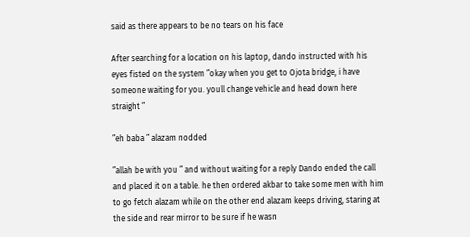said as there appears to be no tears on his face

After searching for a location on his laptop, dando instructed with his eyes fisted on the system ”okay when you get to Ojota bridge, i have someone waiting for you. youll change vehicle and head down here straight ”

”eh baba ” alazam nodded

”allah be with you ” and without waiting for a reply Dando ended the call and placed it on a table. he then ordered akbar to take some men with him to go fetch alazam while on the other end alazam keeps driving, staring at the side and rear mirror to be sure if he wasn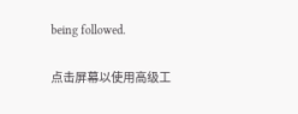being followed.

点击屏幕以使用高级工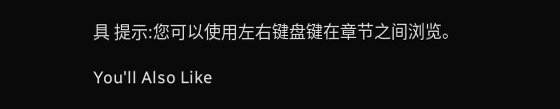具 提示:您可以使用左右键盘键在章节之间浏览。

You'll Also Like